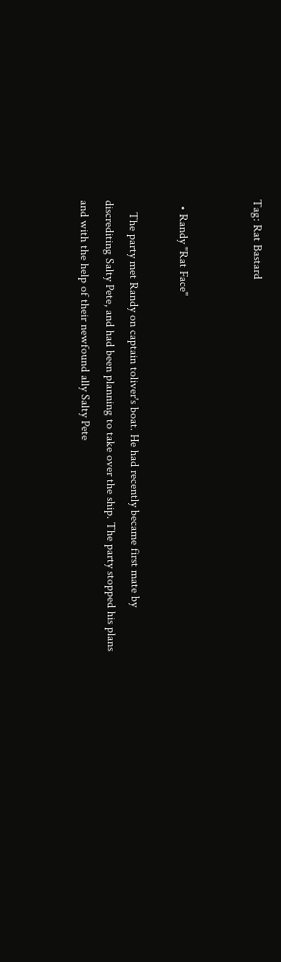Tag: Rat Bastard


  • Randy "Rat Face"

    The party met Randy on captain toliver's boat. He had recently became first mate by discrediting Salty Pete, and had been planning to take over the ship. The party stopped his plans and with the help of their newfound ally Salty Pete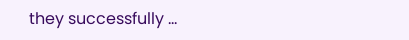they successfully …